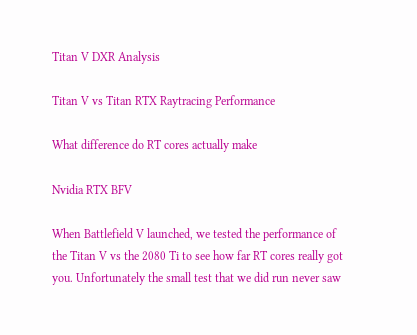Titan V DXR Analysis

Titan V vs Titan RTX Raytracing Performance

What difference do RT cores actually make

Nvidia RTX BFV

When Battlefield V launched, we tested the performance of the Titan V vs the 2080 Ti to see how far RT cores really got you. Unfortunately the small test that we did run never saw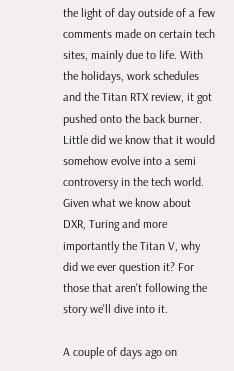the light of day outside of a few comments made on certain tech sites, mainly due to life. With the holidays, work schedules and the Titan RTX review, it got pushed onto the back burner. Little did we know that it would somehow evolve into a semi controversy in the tech world. Given what we know about DXR, Turing and more importantly the Titan V, why did we ever question it? For those that aren't following the story we'll dive into it.

A couple of days ago on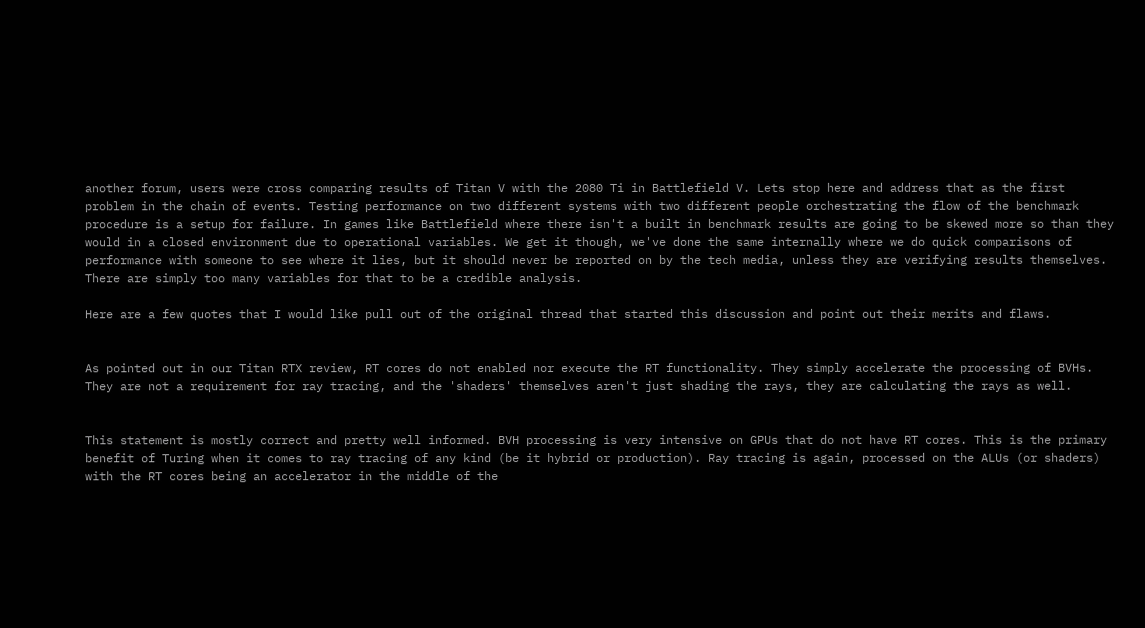another forum, users were cross comparing results of Titan V with the 2080 Ti in Battlefield V. Lets stop here and address that as the first problem in the chain of events. Testing performance on two different systems with two different people orchestrating the flow of the benchmark procedure is a setup for failure. In games like Battlefield where there isn't a built in benchmark results are going to be skewed more so than they would in a closed environment due to operational variables. We get it though, we've done the same internally where we do quick comparisons of performance with someone to see where it lies, but it should never be reported on by the tech media, unless they are verifying results themselves. There are simply too many variables for that to be a credible analysis.

Here are a few quotes that I would like pull out of the original thread that started this discussion and point out their merits and flaws.


As pointed out in our Titan RTX review, RT cores do not enabled nor execute the RT functionality. They simply accelerate the processing of BVHs. They are not a requirement for ray tracing, and the 'shaders' themselves aren't just shading the rays, they are calculating the rays as well.


This statement is mostly correct and pretty well informed. BVH processing is very intensive on GPUs that do not have RT cores. This is the primary benefit of Turing when it comes to ray tracing of any kind (be it hybrid or production). Ray tracing is again, processed on the ALUs (or shaders) with the RT cores being an accelerator in the middle of the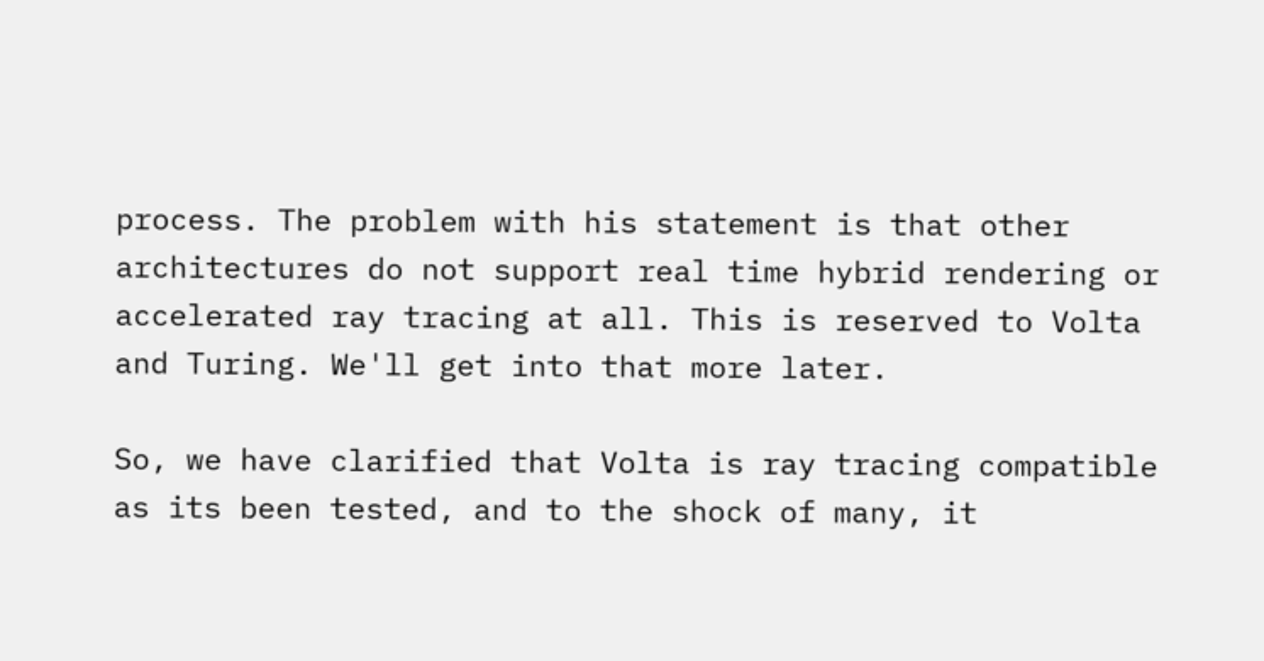process. The problem with his statement is that other architectures do not support real time hybrid rendering or accelerated ray tracing at all. This is reserved to Volta and Turing. We'll get into that more later.

So, we have clarified that Volta is ray tracing compatible as its been tested, and to the shock of many, it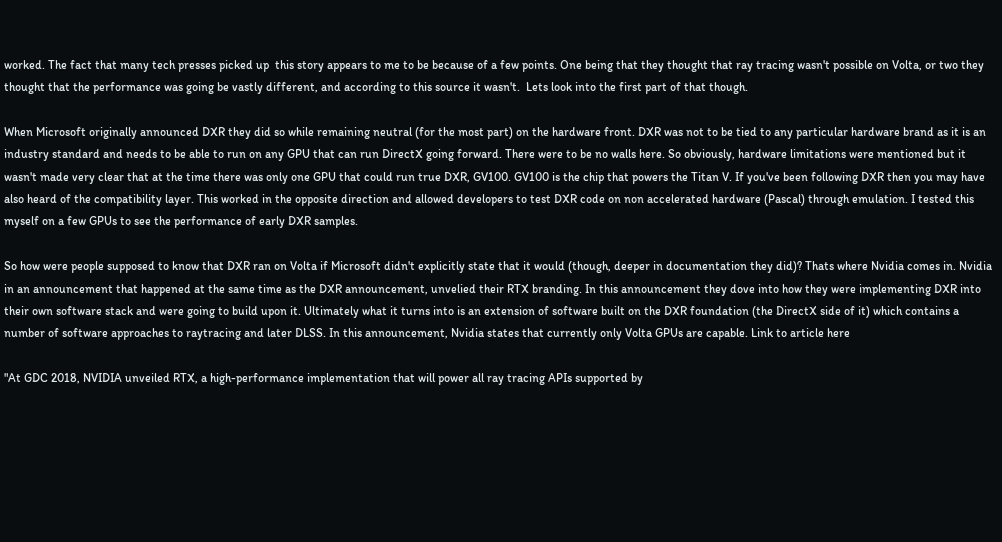worked. The fact that many tech presses picked up  this story appears to me to be because of a few points. One being that they thought that ray tracing wasn't possible on Volta, or two they thought that the performance was going be vastly different, and according to this source it wasn't.  Lets look into the first part of that though.

When Microsoft originally announced DXR they did so while remaining neutral (for the most part) on the hardware front. DXR was not to be tied to any particular hardware brand as it is an industry standard and needs to be able to run on any GPU that can run DirectX going forward. There were to be no walls here. So obviously, hardware limitations were mentioned but it wasn't made very clear that at the time there was only one GPU that could run true DXR, GV100. GV100 is the chip that powers the Titan V. If you've been following DXR then you may have also heard of the compatibility layer. This worked in the opposite direction and allowed developers to test DXR code on non accelerated hardware (Pascal) through emulation. I tested this myself on a few GPUs to see the performance of early DXR samples.

So how were people supposed to know that DXR ran on Volta if Microsoft didn't explicitly state that it would (though, deeper in documentation they did)? Thats where Nvidia comes in. Nvidia in an announcement that happened at the same time as the DXR announcement, unvelied their RTX branding. In this announcement they dove into how they were implementing DXR into their own software stack and were going to build upon it. Ultimately what it turns into is an extension of software built on the DXR foundation (the DirectX side of it) which contains a number of software approaches to raytracing and later DLSS. In this announcement, Nvidia states that currently only Volta GPUs are capable. Link to article here

"At GDC 2018, NVIDIA unveiled RTX, a high-performance implementation that will power all ray tracing APIs supported by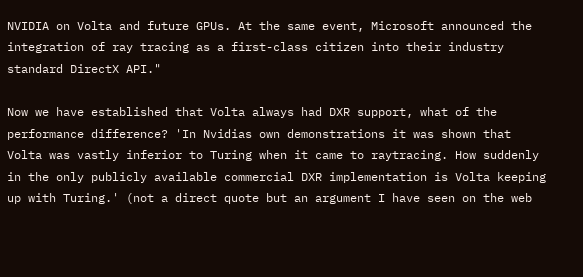NVIDIA on Volta and future GPUs. At the same event, Microsoft announced the integration of ray tracing as a first-class citizen into their industry standard DirectX API."

Now we have established that Volta always had DXR support, what of the performance difference? 'In Nvidias own demonstrations it was shown that Volta was vastly inferior to Turing when it came to raytracing. How suddenly in the only publicly available commercial DXR implementation is Volta keeping up with Turing.' (not a direct quote but an argument I have seen on the web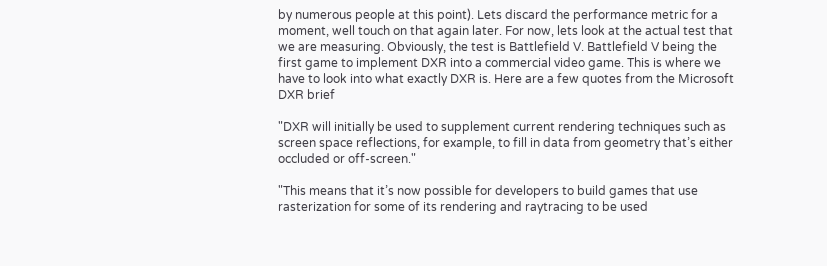by numerous people at this point). Lets discard the performance metric for a moment, well touch on that again later. For now, lets look at the actual test that we are measuring. Obviously, the test is Battlefield V. Battlefield V being the first game to implement DXR into a commercial video game. This is where we have to look into what exactly DXR is. Here are a few quotes from the Microsoft DXR brief

"DXR will initially be used to supplement current rendering techniques such as screen space reflections, for example, to fill in data from geometry that’s either occluded or off-screen."

"This means that it’s now possible for developers to build games that use rasterization for some of its rendering and raytracing to be used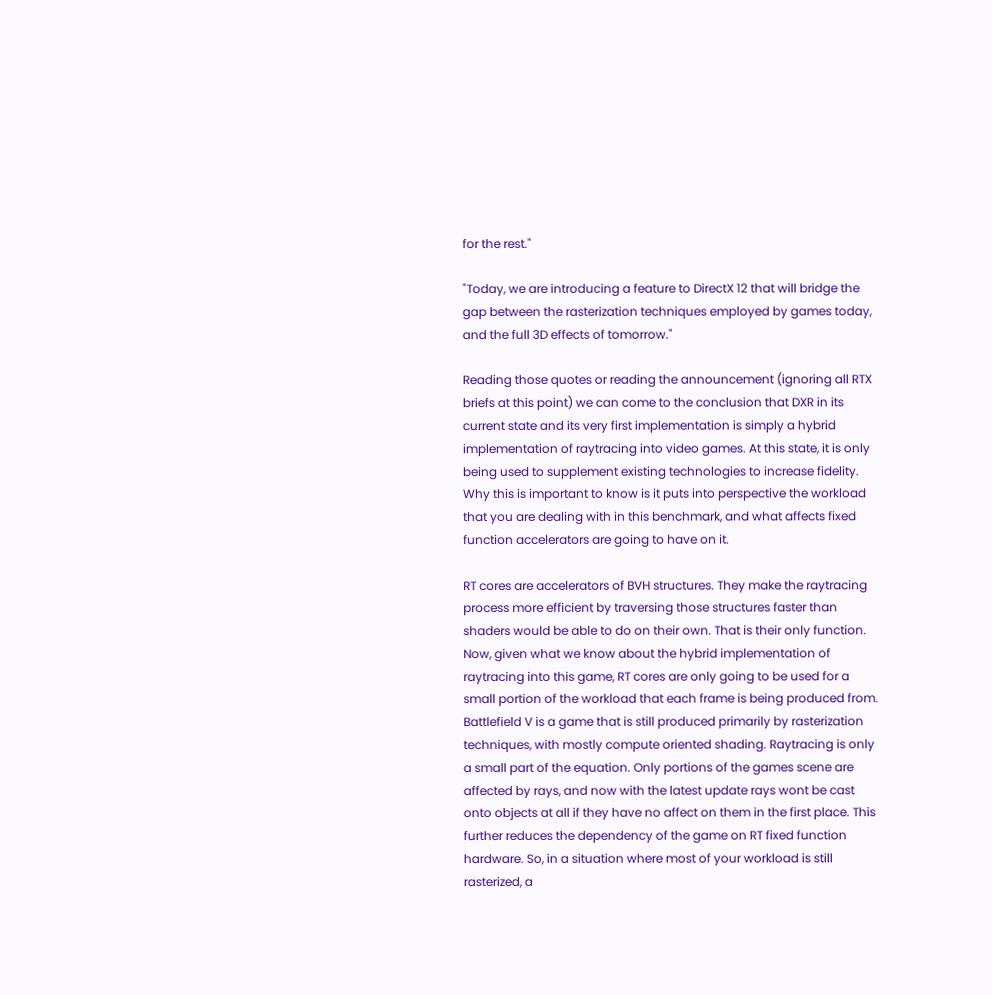for the rest."

"Today, we are introducing a feature to DirectX 12 that will bridge the gap between the rasterization techniques employed by games today, and the full 3D effects of tomorrow."

Reading those quotes or reading the announcement (ignoring all RTX briefs at this point) we can come to the conclusion that DXR in its current state and its very first implementation is simply a hybrid implementation of raytracing into video games. At this state, it is only being used to supplement existing technologies to increase fidelity. Why this is important to know is it puts into perspective the workload that you are dealing with in this benchmark, and what affects fixed function accelerators are going to have on it.

RT cores are accelerators of BVH structures. They make the raytracing process more efficient by traversing those structures faster than shaders would be able to do on their own. That is their only function. Now, given what we know about the hybrid implementation of raytracing into this game, RT cores are only going to be used for a small portion of the workload that each frame is being produced from. Battlefield V is a game that is still produced primarily by rasterization techniques, with mostly compute oriented shading. Raytracing is only a small part of the equation. Only portions of the games scene are affected by rays, and now with the latest update rays wont be cast onto objects at all if they have no affect on them in the first place. This further reduces the dependency of the game on RT fixed function hardware. So, in a situation where most of your workload is still rasterized, a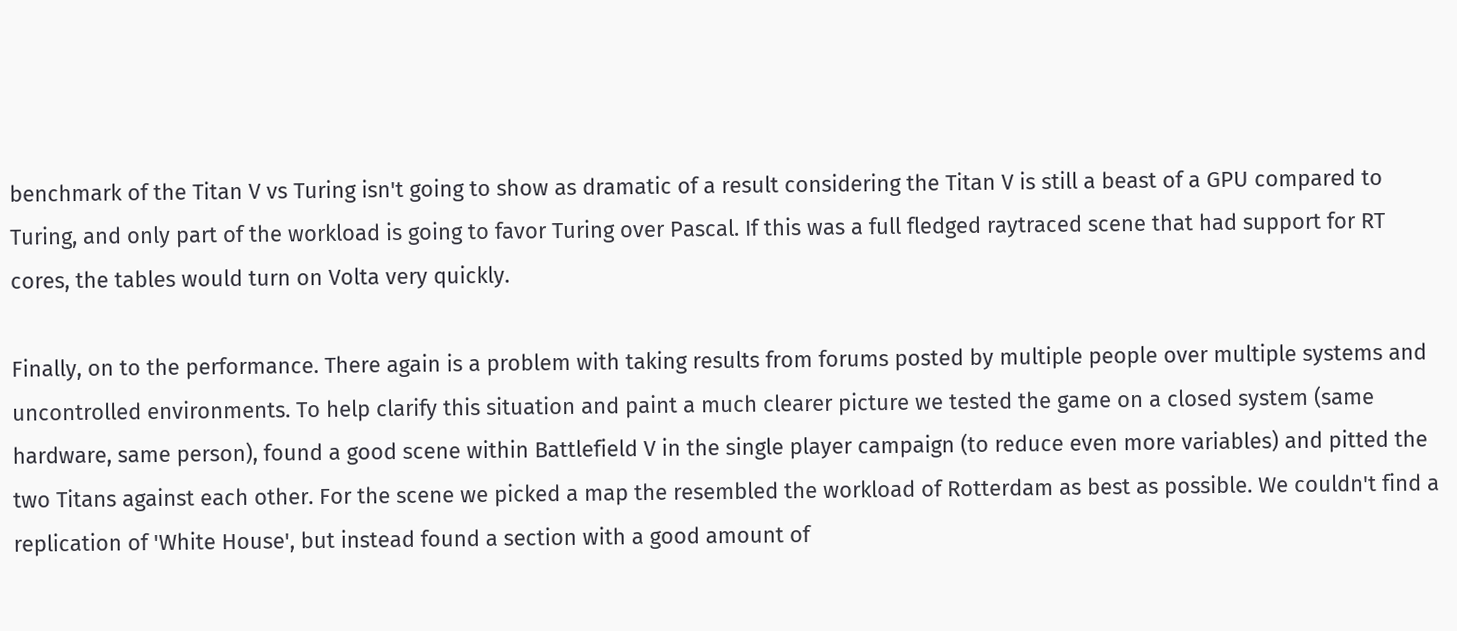benchmark of the Titan V vs Turing isn't going to show as dramatic of a result considering the Titan V is still a beast of a GPU compared to Turing, and only part of the workload is going to favor Turing over Pascal. If this was a full fledged raytraced scene that had support for RT cores, the tables would turn on Volta very quickly.

Finally, on to the performance. There again is a problem with taking results from forums posted by multiple people over multiple systems and uncontrolled environments. To help clarify this situation and paint a much clearer picture we tested the game on a closed system (same hardware, same person), found a good scene within Battlefield V in the single player campaign (to reduce even more variables) and pitted the two Titans against each other. For the scene we picked a map the resembled the workload of Rotterdam as best as possible. We couldn't find a replication of 'White House', but instead found a section with a good amount of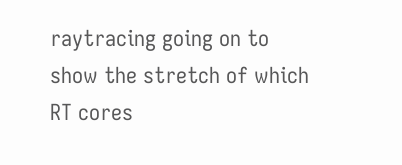raytracing going on to show the stretch of which RT cores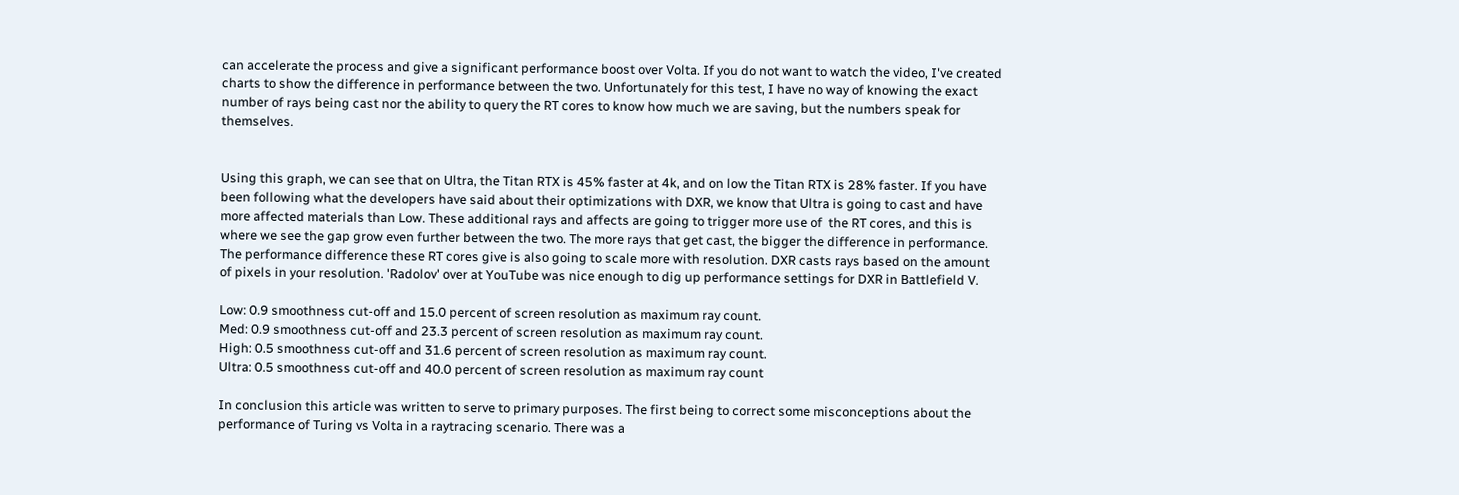can accelerate the process and give a significant performance boost over Volta. If you do not want to watch the video, I've created charts to show the difference in performance between the two. Unfortunately for this test, I have no way of knowing the exact number of rays being cast nor the ability to query the RT cores to know how much we are saving, but the numbers speak for themselves.


Using this graph, we can see that on Ultra, the Titan RTX is 45% faster at 4k, and on low the Titan RTX is 28% faster. If you have been following what the developers have said about their optimizations with DXR, we know that Ultra is going to cast and have more affected materials than Low. These additional rays and affects are going to trigger more use of  the RT cores, and this is where we see the gap grow even further between the two. The more rays that get cast, the bigger the difference in performance. The performance difference these RT cores give is also going to scale more with resolution. DXR casts rays based on the amount of pixels in your resolution. 'Radolov' over at YouTube was nice enough to dig up performance settings for DXR in Battlefield V.

Low: 0.9 smoothness cut-off and 15.0 percent of screen resolution as maximum ray count.
Med: 0.9 smoothness cut-off and 23.3 percent of screen resolution as maximum ray count.
High: 0.5 smoothness cut-off and 31.6 percent of screen resolution as maximum ray count.
Ultra: 0.5 smoothness cut-off and 40.0 percent of screen resolution as maximum ray count

In conclusion this article was written to serve to primary purposes. The first being to correct some misconceptions about the performance of Turing vs Volta in a raytracing scenario. There was a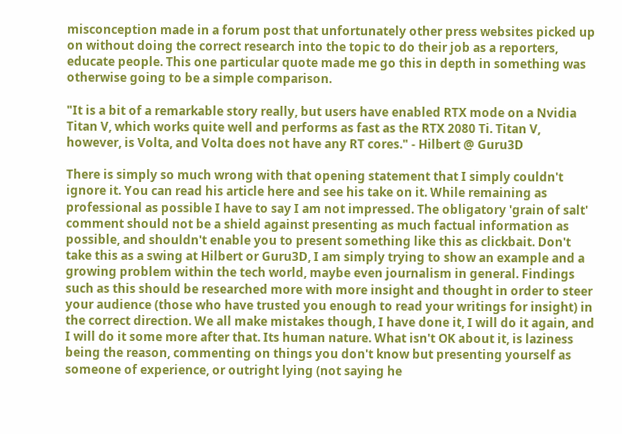misconception made in a forum post that unfortunately other press websites picked up on without doing the correct research into the topic to do their job as a reporters, educate people. This one particular quote made me go this in depth in something was otherwise going to be a simple comparison.

"It is a bit of a remarkable story really, but users have enabled RTX mode on a Nvidia Titan V, which works quite well and performs as fast as the RTX 2080 Ti. Titan V, however, is Volta, and Volta does not have any RT cores." - Hilbert @ Guru3D

There is simply so much wrong with that opening statement that I simply couldn't ignore it. You can read his article here and see his take on it. While remaining as professional as possible I have to say I am not impressed. The obligatory 'grain of salt' comment should not be a shield against presenting as much factual information as possible, and shouldn't enable you to present something like this as clickbait. Don't take this as a swing at Hilbert or Guru3D, I am simply trying to show an example and a growing problem within the tech world, maybe even journalism in general. Findings such as this should be researched more with more insight and thought in order to steer your audience (those who have trusted you enough to read your writings for insight) in the correct direction. We all make mistakes though, I have done it, I will do it again, and I will do it some more after that. Its human nature. What isn't OK about it, is laziness being the reason, commenting on things you don't know but presenting yourself as someone of experience, or outright lying (not saying he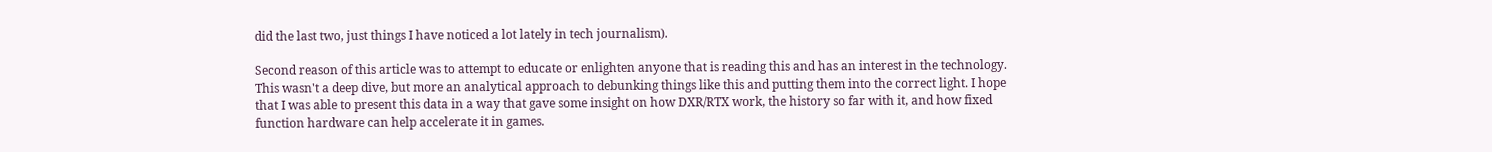did the last two, just things I have noticed a lot lately in tech journalism).

Second reason of this article was to attempt to educate or enlighten anyone that is reading this and has an interest in the technology. This wasn't a deep dive, but more an analytical approach to debunking things like this and putting them into the correct light. I hope that I was able to present this data in a way that gave some insight on how DXR/RTX work, the history so far with it, and how fixed function hardware can help accelerate it in games.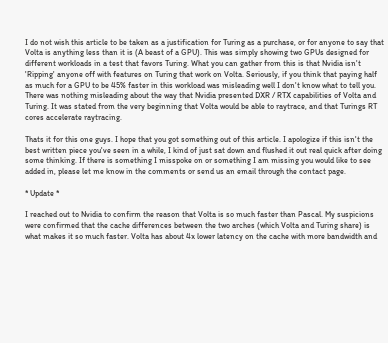I do not wish this article to be taken as a justification for Turing as a purchase, or for anyone to say that Volta is anything less than it is (A beast of a GPU). This was simply showing two GPUs designed for different workloads in a test that favors Turing. What you can gather from this is that Nvidia isn't 'Ripping' anyone off with features on Turing that work on Volta. Seriously, if you think that paying half as much for a GPU to be 45% faster in this workload was misleading well I don't know what to tell you. There was nothing misleading about the way that Nvidia presented DXR / RTX capabilities of Volta and Turing. It was stated from the very beginning that Volta would be able to raytrace, and that Turings RT cores accelerate raytracing.

Thats it for this one guys. I hope that you got something out of this article. I apologize if this isn't the best written piece you've seen in a while, I kind of just sat down and flushed it out real quick after doing some thinking. If there is something I misspoke on or something I am missing you would like to see added in, please let me know in the comments or send us an email through the contact page.

* Update *

I reached out to Nvidia to confirm the reason that Volta is so much faster than Pascal. My suspicions were confirmed that the cache differences between the two arches (which Volta and Turing share) is what makes it so much faster. Volta has about 4x lower latency on the cache with more bandwidth and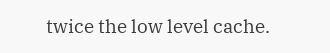twice the low level cache.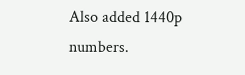Also added 1440p numbers.